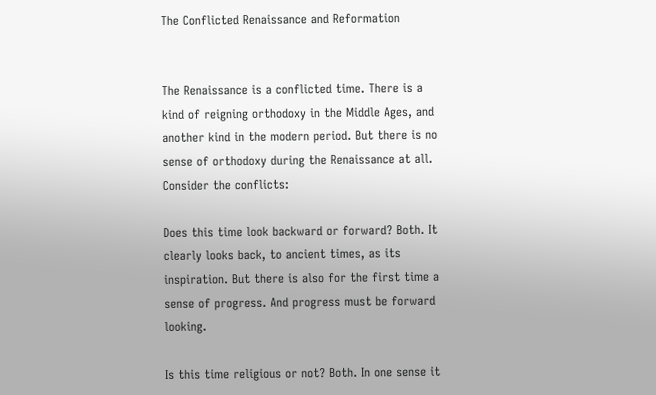The Conflicted Renaissance and Reformation


The Renaissance is a conflicted time. There is a kind of reigning orthodoxy in the Middle Ages, and another kind in the modern period. But there is no sense of orthodoxy during the Renaissance at all. Consider the conflicts:

Does this time look backward or forward? Both. It clearly looks back, to ancient times, as its inspiration. But there is also for the first time a sense of progress. And progress must be forward looking.

Is this time religious or not? Both. In one sense it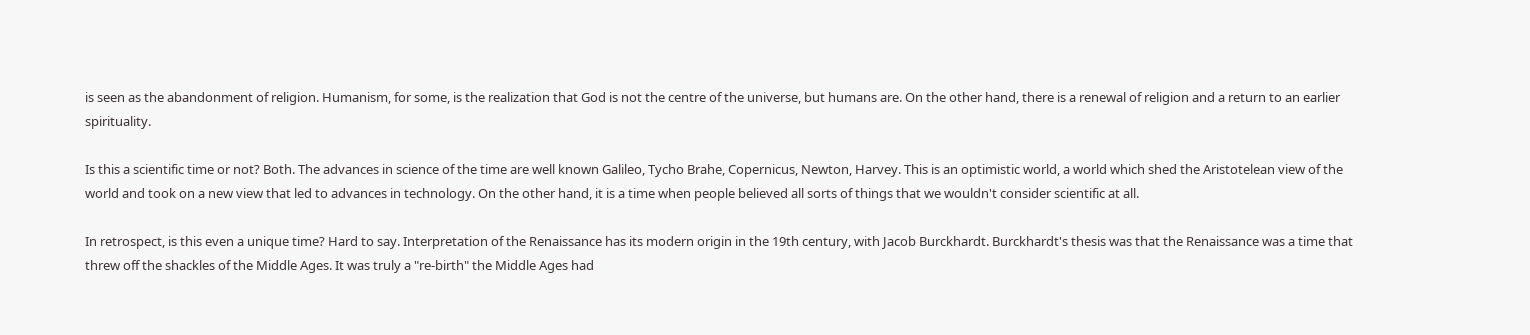is seen as the abandonment of religion. Humanism, for some, is the realization that God is not the centre of the universe, but humans are. On the other hand, there is a renewal of religion and a return to an earlier spirituality.

Is this a scientific time or not? Both. The advances in science of the time are well known Galileo, Tycho Brahe, Copernicus, Newton, Harvey. This is an optimistic world, a world which shed the Aristotelean view of the world and took on a new view that led to advances in technology. On the other hand, it is a time when people believed all sorts of things that we wouldn't consider scientific at all.

In retrospect, is this even a unique time? Hard to say. Interpretation of the Renaissance has its modern origin in the 19th century, with Jacob Burckhardt. Burckhardt's thesis was that the Renaissance was a time that threw off the shackles of the Middle Ages. It was truly a "re-birth" the Middle Ages had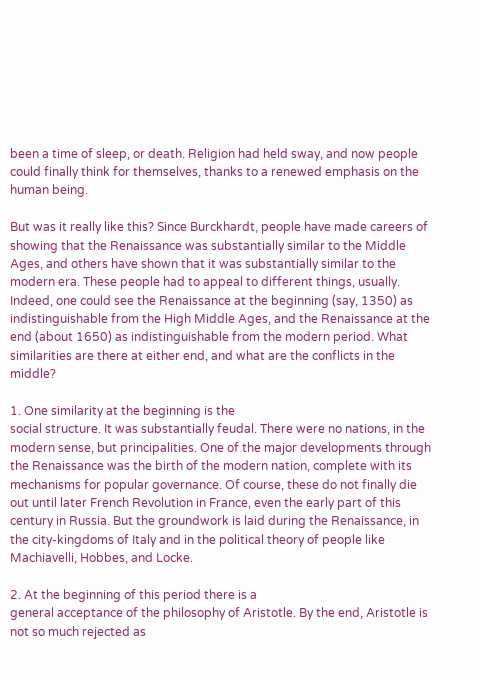been a time of sleep, or death. Religion had held sway, and now people could finally think for themselves, thanks to a renewed emphasis on the human being.

But was it really like this? Since Burckhardt, people have made careers of showing that the Renaissance was substantially similar to the Middle Ages, and others have shown that it was substantially similar to the modern era. These people had to appeal to different things, usually. Indeed, one could see the Renaissance at the beginning (say, 1350) as indistinguishable from the High Middle Ages, and the Renaissance at the end (about 1650) as indistinguishable from the modern period. What similarities are there at either end, and what are the conflicts in the middle?

1. One similarity at the beginning is the
social structure. It was substantially feudal. There were no nations, in the modern sense, but principalities. One of the major developments through the Renaissance was the birth of the modern nation, complete with its mechanisms for popular governance. Of course, these do not finally die out until later French Revolution in France, even the early part of this century in Russia. But the groundwork is laid during the Renaissance, in the city-kingdoms of Italy and in the political theory of people like Machiavelli, Hobbes, and Locke.

2. At the beginning of this period there is a
general acceptance of the philosophy of Aristotle. By the end, Aristotle is not so much rejected as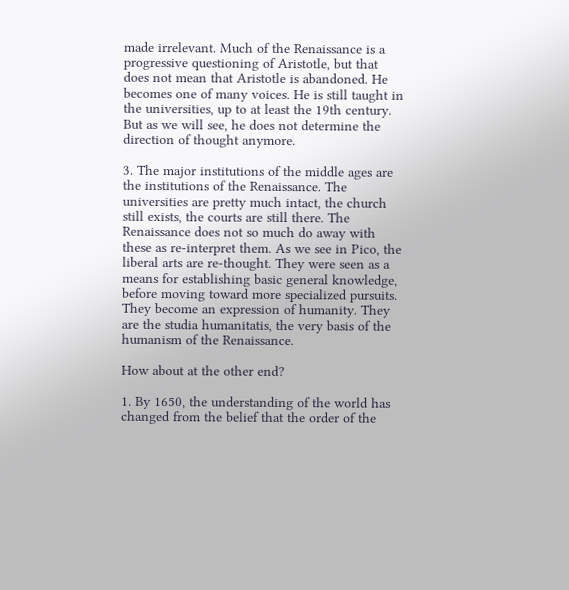made irrelevant. Much of the Renaissance is a progressive questioning of Aristotle, but that does not mean that Aristotle is abandoned. He becomes one of many voices. He is still taught in the universities, up to at least the 19th century. But as we will see, he does not determine the direction of thought anymore.

3. The major institutions of the middle ages are the institutions of the Renaissance. The universities are pretty much intact, the church still exists, the courts are still there. The Renaissance does not so much do away with these as re-interpret them. As we see in Pico, the liberal arts are re-thought. They were seen as a means for establishing basic general knowledge, before moving toward more specialized pursuits. They become an expression of humanity. They are the studia humanitatis, the very basis of the humanism of the Renaissance.

How about at the other end?

1. By 1650, the understanding of the world has changed from the belief that the order of the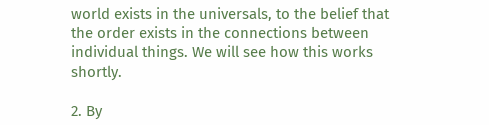world exists in the universals, to the belief that the order exists in the connections between individual things. We will see how this works shortly.

2. By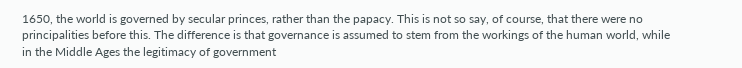1650, the world is governed by secular princes, rather than the papacy. This is not so say, of course, that there were no principalities before this. The difference is that governance is assumed to stem from the workings of the human world, while in the Middle Ages the legitimacy of government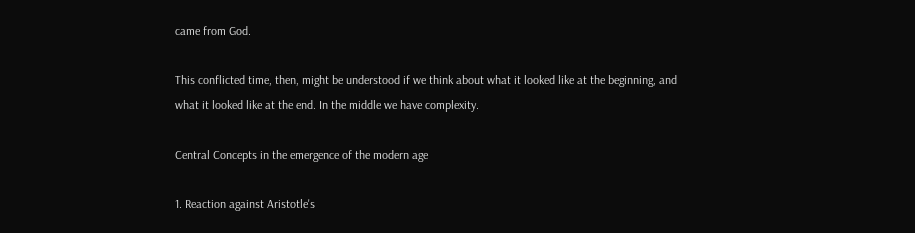came from God.

This conflicted time, then, might be understood if we think about what it looked like at the beginning, and what it looked like at the end. In the middle we have complexity.

Central Concepts in the emergence of the modern age

1. Reaction against Aristotle's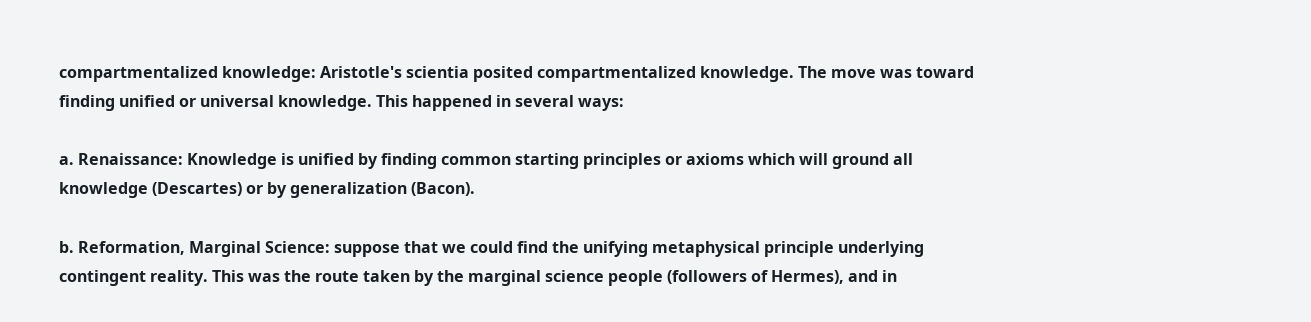compartmentalized knowledge: Aristotle's scientia posited compartmentalized knowledge. The move was toward finding unified or universal knowledge. This happened in several ways:

a. Renaissance: Knowledge is unified by finding common starting principles or axioms which will ground all knowledge (Descartes) or by generalization (Bacon).

b. Reformation, Marginal Science: suppose that we could find the unifying metaphysical principle underlying contingent reality. This was the route taken by the marginal science people (followers of Hermes), and in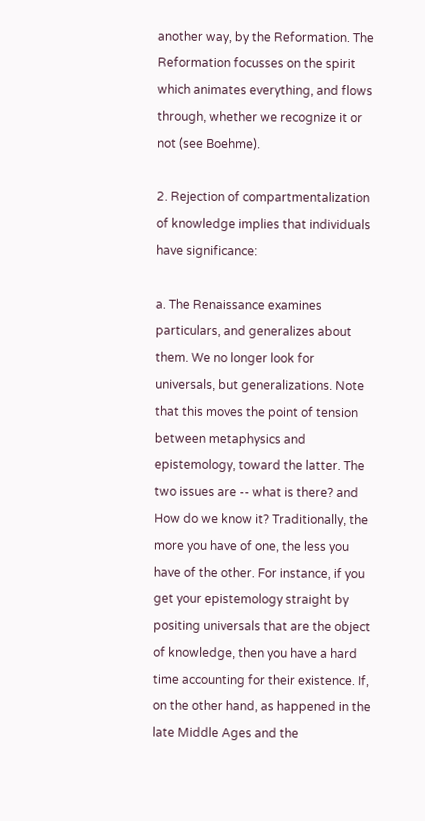another way, by the Reformation. The Reformation focusses on the spirit which animates everything, and flows through, whether we recognize it or not (see Boehme).

2. Rejection of compartmentalization of knowledge implies that individuals have significance:

a. The Renaissance examines particulars, and generalizes about them. We no longer look for universals, but generalizations. Note that this moves the point of tension between metaphysics and epistemology, toward the latter. The two issues are -- what is there? and How do we know it? Traditionally, the more you have of one, the less you have of the other. For instance, if you get your epistemology straight by positing universals that are the object of knowledge, then you have a hard time accounting for their existence. If, on the other hand, as happened in the late Middle Ages and the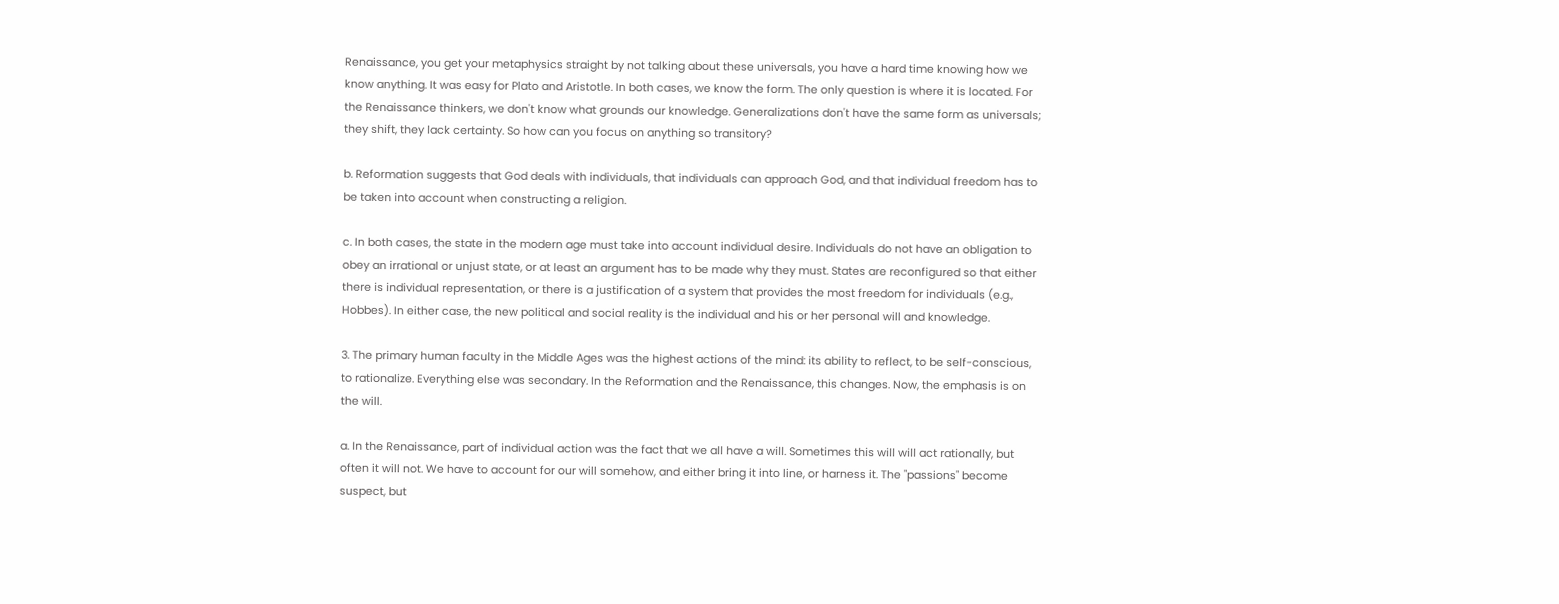Renaissance, you get your metaphysics straight by not talking about these universals, you have a hard time knowing how we know anything. It was easy for Plato and Aristotle. In both cases, we know the form. The only question is where it is located. For the Renaissance thinkers, we don't know what grounds our knowledge. Generalizations don't have the same form as universals; they shift, they lack certainty. So how can you focus on anything so transitory?

b. Reformation suggests that God deals with individuals, that individuals can approach God, and that individual freedom has to be taken into account when constructing a religion.

c. In both cases, the state in the modern age must take into account individual desire. Individuals do not have an obligation to obey an irrational or unjust state, or at least an argument has to be made why they must. States are reconfigured so that either there is individual representation, or there is a justification of a system that provides the most freedom for individuals (e.g., Hobbes). In either case, the new political and social reality is the individual and his or her personal will and knowledge.

3. The primary human faculty in the Middle Ages was the highest actions of the mind: its ability to reflect, to be self-conscious, to rationalize. Everything else was secondary. In the Reformation and the Renaissance, this changes. Now, the emphasis is on the will.

a. In the Renaissance, part of individual action was the fact that we all have a will. Sometimes this will will act rationally, but often it will not. We have to account for our will somehow, and either bring it into line, or harness it. The "passions" become suspect, but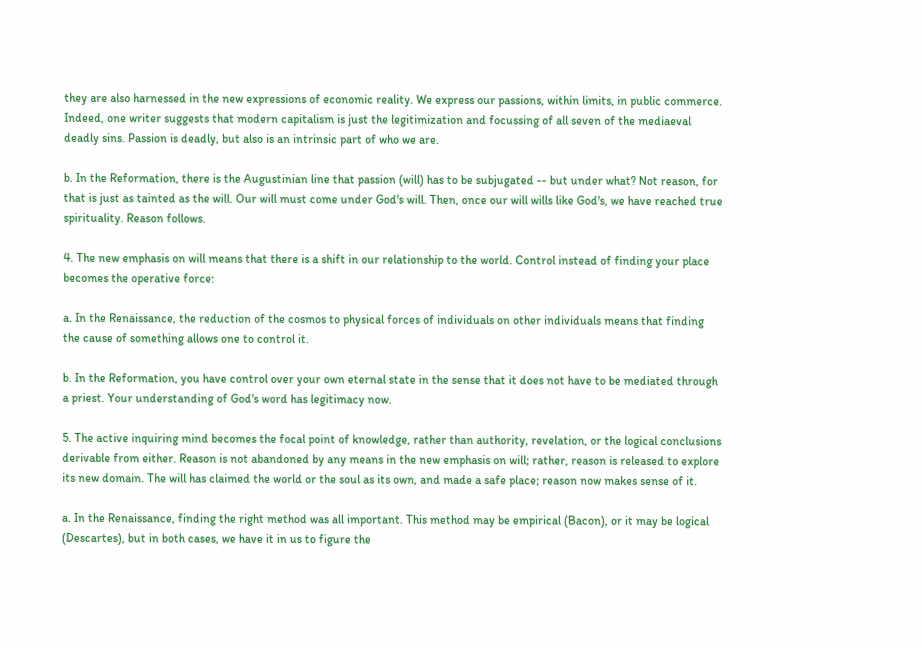they are also harnessed in the new expressions of economic reality. We express our passions, within limits, in public commerce. Indeed, one writer suggests that modern capitalism is just the legitimization and focussing of all seven of the mediaeval deadly sins. Passion is deadly, but also is an intrinsic part of who we are.

b. In the Reformation, there is the Augustinian line that passion (will) has to be subjugated -- but under what? Not reason, for that is just as tainted as the will. Our will must come under God's will. Then, once our will wills like God's, we have reached true spirituality. Reason follows.

4. The new emphasis on will means that there is a shift in our relationship to the world. Control instead of finding your place becomes the operative force:

a. In the Renaissance, the reduction of the cosmos to physical forces of individuals on other individuals means that finding the cause of something allows one to control it.

b. In the Reformation, you have control over your own eternal state in the sense that it does not have to be mediated through a priest. Your understanding of God's word has legitimacy now.

5. The active inquiring mind becomes the focal point of knowledge, rather than authority, revelation, or the logical conclusions derivable from either. Reason is not abandoned by any means in the new emphasis on will; rather, reason is released to explore its new domain. The will has claimed the world or the soul as its own, and made a safe place; reason now makes sense of it.

a. In the Renaissance, finding the right method was all important. This method may be empirical (Bacon), or it may be logical (Descartes), but in both cases, we have it in us to figure the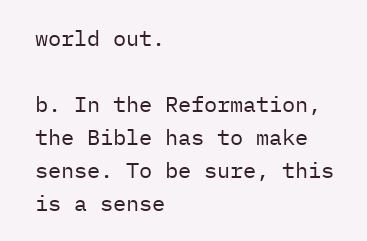world out.

b. In the Reformation, the Bible has to make sense. To be sure, this is a sense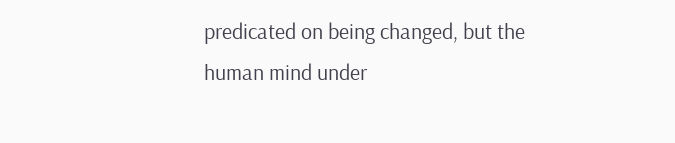predicated on being changed, but the human mind under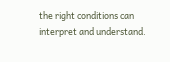the right conditions can interpret and understand.